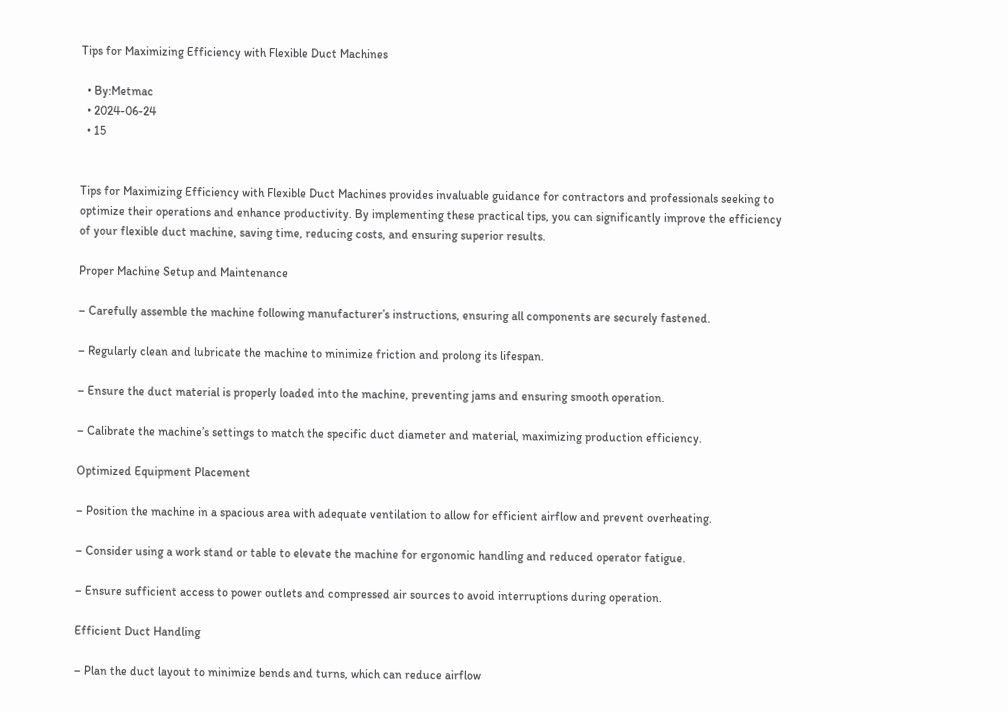Tips for Maximizing Efficiency with Flexible Duct Machines

  • By:Metmac
  • 2024-06-24
  • 15


Tips for Maximizing Efficiency with Flexible Duct Machines provides invaluable guidance for contractors and professionals seeking to optimize their operations and enhance productivity. By implementing these practical tips, you can significantly improve the efficiency of your flexible duct machine, saving time, reducing costs, and ensuring superior results.

Proper Machine Setup and Maintenance

– Carefully assemble the machine following manufacturer’s instructions, ensuring all components are securely fastened.

– Regularly clean and lubricate the machine to minimize friction and prolong its lifespan.

– Ensure the duct material is properly loaded into the machine, preventing jams and ensuring smooth operation.

– Calibrate the machine’s settings to match the specific duct diameter and material, maximizing production efficiency.

Optimized Equipment Placement

– Position the machine in a spacious area with adequate ventilation to allow for efficient airflow and prevent overheating.

– Consider using a work stand or table to elevate the machine for ergonomic handling and reduced operator fatigue.

– Ensure sufficient access to power outlets and compressed air sources to avoid interruptions during operation.

Efficient Duct Handling

– Plan the duct layout to minimize bends and turns, which can reduce airflow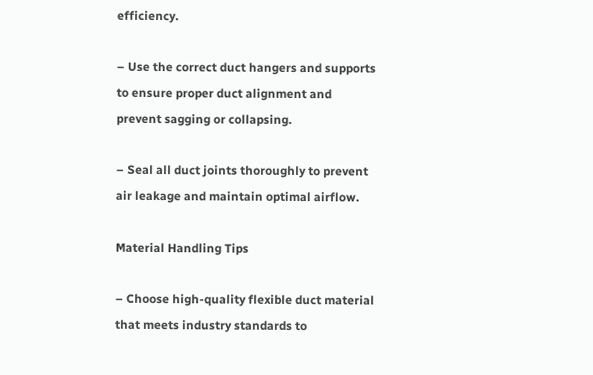efficiency.

– Use the correct duct hangers and supports to ensure proper duct alignment and prevent sagging or collapsing.

– Seal all duct joints thoroughly to prevent air leakage and maintain optimal airflow.

Material Handling Tips

– Choose high-quality flexible duct material that meets industry standards to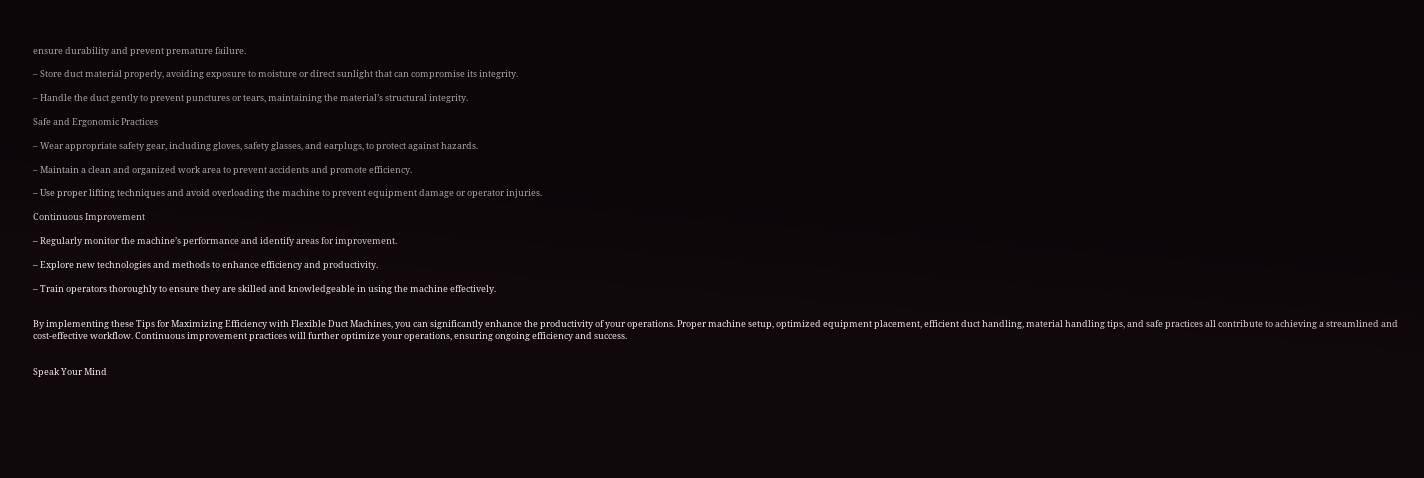ensure durability and prevent premature failure.

– Store duct material properly, avoiding exposure to moisture or direct sunlight that can compromise its integrity.

– Handle the duct gently to prevent punctures or tears, maintaining the material’s structural integrity.

Safe and Ergonomic Practices

– Wear appropriate safety gear, including gloves, safety glasses, and earplugs, to protect against hazards.

– Maintain a clean and organized work area to prevent accidents and promote efficiency.

– Use proper lifting techniques and avoid overloading the machine to prevent equipment damage or operator injuries.

Continuous Improvement

– Regularly monitor the machine’s performance and identify areas for improvement.

– Explore new technologies and methods to enhance efficiency and productivity.

– Train operators thoroughly to ensure they are skilled and knowledgeable in using the machine effectively.


By implementing these Tips for Maximizing Efficiency with Flexible Duct Machines, you can significantly enhance the productivity of your operations. Proper machine setup, optimized equipment placement, efficient duct handling, material handling tips, and safe practices all contribute to achieving a streamlined and cost-effective workflow. Continuous improvement practices will further optimize your operations, ensuring ongoing efficiency and success.


Speak Your Mind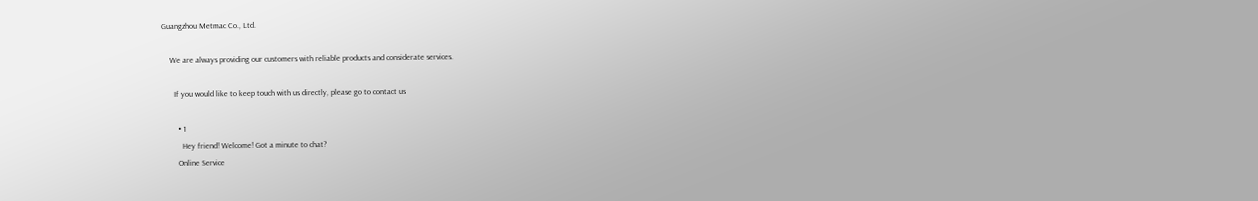Guangzhou Metmac Co., Ltd.

    We are always providing our customers with reliable products and considerate services.

      If you would like to keep touch with us directly, please go to contact us

        • 1
          Hey friend! Welcome! Got a minute to chat?
        Online Service